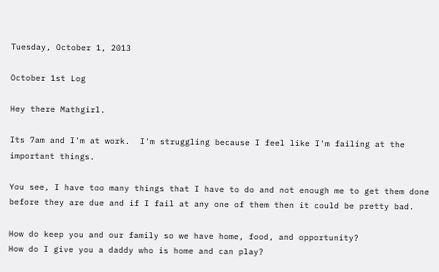Tuesday, October 1, 2013

October 1st Log

Hey there Mathgirl.

Its 7am and I'm at work.  I'm struggling because I feel like I'm failing at the important things.

You see, I have too many things that I have to do and not enough me to get them done before they are due and if I fail at any one of them then it could be pretty bad.

How do keep you and our family so we have home, food, and opportunity?
How do I give you a daddy who is home and can play?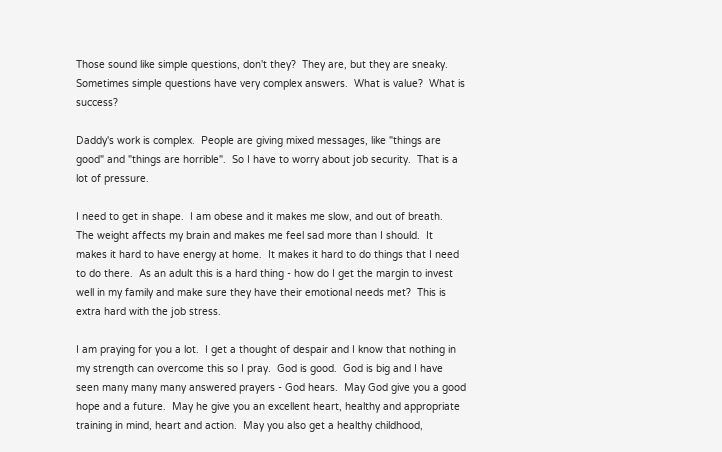Those sound like simple questions, don't they?  They are, but they are sneaky.  Sometimes simple questions have very complex answers.  What is value?  What is success?

Daddy's work is complex.  People are giving mixed messages, like "things are good" and "things are horrible".  So I have to worry about job security.  That is a lot of pressure.

I need to get in shape.  I am obese and it makes me slow, and out of breath.  The weight affects my brain and makes me feel sad more than I should.  It makes it hard to have energy at home.  It makes it hard to do things that I need to do there.  As an adult this is a hard thing - how do I get the margin to invest well in my family and make sure they have their emotional needs met?  This is extra hard with the job stress.

I am praying for you a lot.  I get a thought of despair and I know that nothing in my strength can overcome this so I pray.  God is good.  God is big and I have seen many many many answered prayers - God hears.  May God give you a good hope and a future.  May he give you an excellent heart, healthy and appropriate training in mind, heart and action.  May you also get a healthy childhood,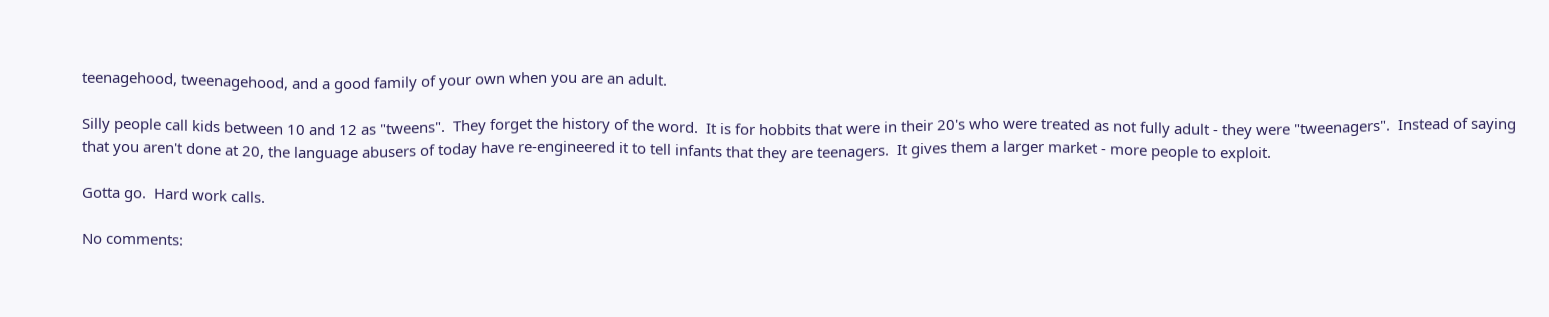teenagehood, tweenagehood, and a good family of your own when you are an adult.

Silly people call kids between 10 and 12 as "tweens".  They forget the history of the word.  It is for hobbits that were in their 20's who were treated as not fully adult - they were "tweenagers".  Instead of saying that you aren't done at 20, the language abusers of today have re-engineered it to tell infants that they are teenagers.  It gives them a larger market - more people to exploit.

Gotta go.  Hard work calls.

No comments: